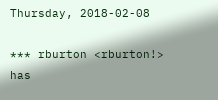Thursday, 2018-02-08

*** rburton <rburton!> has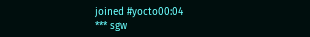joined #yocto00:04
*** sgw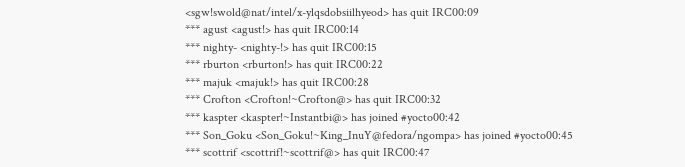<sgw!swold@nat/intel/x-ylqsdobsiilhyeod> has quit IRC00:09
*** agust <agust!> has quit IRC00:14
*** nighty- <nighty-!> has quit IRC00:15
*** rburton <rburton!> has quit IRC00:22
*** majuk <majuk!> has quit IRC00:28
*** Crofton <Crofton!~Crofton@> has quit IRC00:32
*** kaspter <kaspter!~Instantbi@> has joined #yocto00:42
*** Son_Goku <Son_Goku!~King_InuY@fedora/ngompa> has joined #yocto00:45
*** scottrif <scottrif!~scottrif@> has quit IRC00:47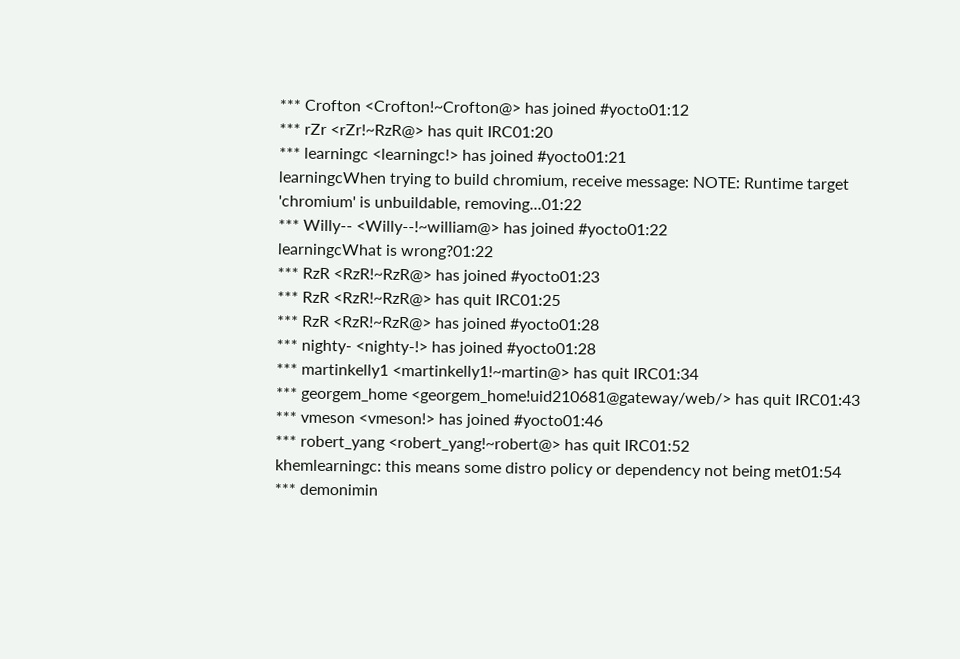*** Crofton <Crofton!~Crofton@> has joined #yocto01:12
*** rZr <rZr!~RzR@> has quit IRC01:20
*** learningc <learningc!> has joined #yocto01:21
learningcWhen trying to build chromium, receive message: NOTE: Runtime target 'chromium' is unbuildable, removing...01:22
*** Willy-- <Willy--!~william@> has joined #yocto01:22
learningcWhat is wrong?01:22
*** RzR <RzR!~RzR@> has joined #yocto01:23
*** RzR <RzR!~RzR@> has quit IRC01:25
*** RzR <RzR!~RzR@> has joined #yocto01:28
*** nighty- <nighty-!> has joined #yocto01:28
*** martinkelly1 <martinkelly1!~martin@> has quit IRC01:34
*** georgem_home <georgem_home!uid210681@gateway/web/> has quit IRC01:43
*** vmeson <vmeson!> has joined #yocto01:46
*** robert_yang <robert_yang!~robert@> has quit IRC01:52
khemlearningc: this means some distro policy or dependency not being met01:54
*** demonimin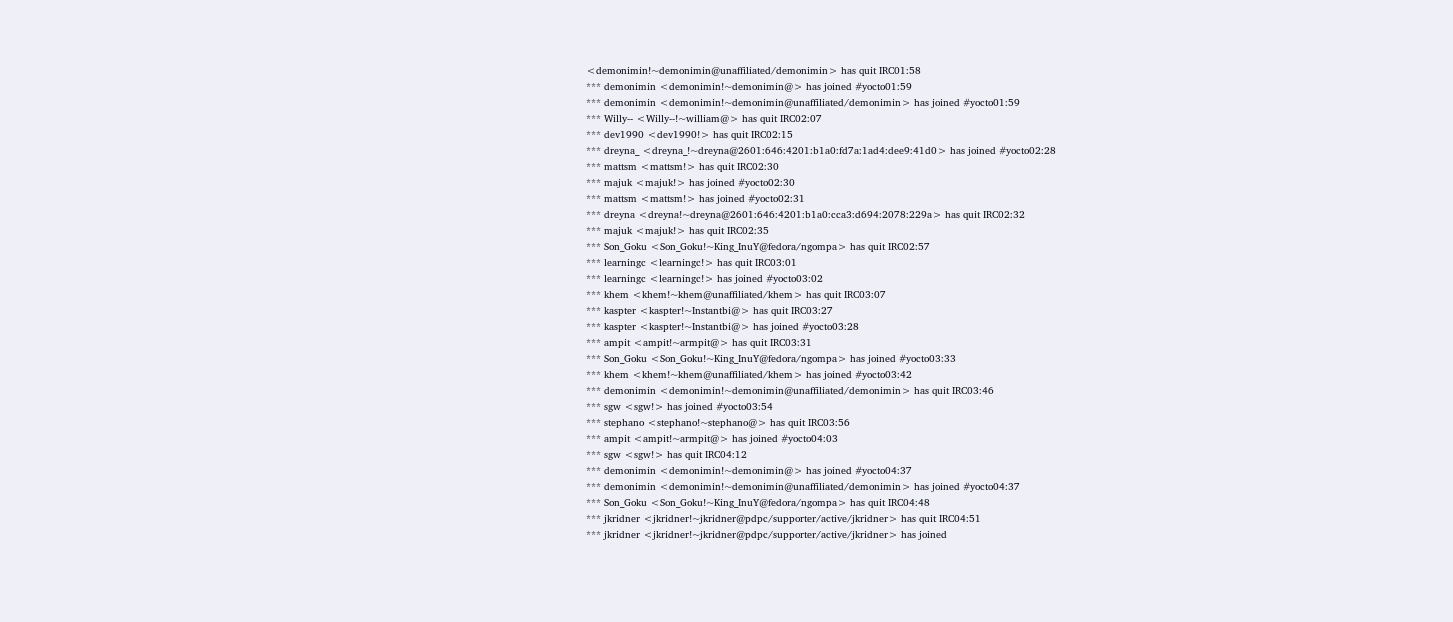<demonimin!~demonimin@unaffiliated/demonimin> has quit IRC01:58
*** demonimin <demonimin!~demonimin@> has joined #yocto01:59
*** demonimin <demonimin!~demonimin@unaffiliated/demonimin> has joined #yocto01:59
*** Willy-- <Willy--!~william@> has quit IRC02:07
*** dev1990 <dev1990!> has quit IRC02:15
*** dreyna_ <dreyna_!~dreyna@2601:646:4201:b1a0:fd7a:1ad4:dee9:41d0> has joined #yocto02:28
*** mattsm <mattsm!> has quit IRC02:30
*** majuk <majuk!> has joined #yocto02:30
*** mattsm <mattsm!> has joined #yocto02:31
*** dreyna <dreyna!~dreyna@2601:646:4201:b1a0:cca3:d694:2078:229a> has quit IRC02:32
*** majuk <majuk!> has quit IRC02:35
*** Son_Goku <Son_Goku!~King_InuY@fedora/ngompa> has quit IRC02:57
*** learningc <learningc!> has quit IRC03:01
*** learningc <learningc!> has joined #yocto03:02
*** khem <khem!~khem@unaffiliated/khem> has quit IRC03:07
*** kaspter <kaspter!~Instantbi@> has quit IRC03:27
*** kaspter <kaspter!~Instantbi@> has joined #yocto03:28
*** ampit <ampit!~armpit@> has quit IRC03:31
*** Son_Goku <Son_Goku!~King_InuY@fedora/ngompa> has joined #yocto03:33
*** khem <khem!~khem@unaffiliated/khem> has joined #yocto03:42
*** demonimin <demonimin!~demonimin@unaffiliated/demonimin> has quit IRC03:46
*** sgw <sgw!> has joined #yocto03:54
*** stephano <stephano!~stephano@> has quit IRC03:56
*** ampit <ampit!~armpit@> has joined #yocto04:03
*** sgw <sgw!> has quit IRC04:12
*** demonimin <demonimin!~demonimin@> has joined #yocto04:37
*** demonimin <demonimin!~demonimin@unaffiliated/demonimin> has joined #yocto04:37
*** Son_Goku <Son_Goku!~King_InuY@fedora/ngompa> has quit IRC04:48
*** jkridner <jkridner!~jkridner@pdpc/supporter/active/jkridner> has quit IRC04:51
*** jkridner <jkridner!~jkridner@pdpc/supporter/active/jkridner> has joined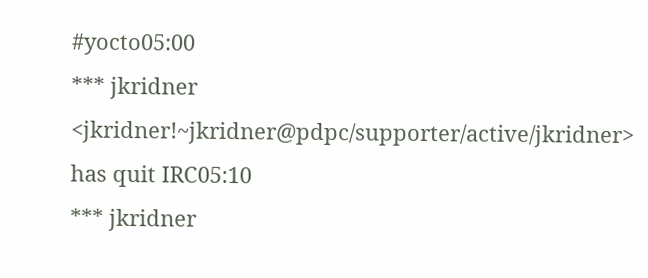#yocto05:00
*** jkridner <jkridner!~jkridner@pdpc/supporter/active/jkridner> has quit IRC05:10
*** jkridner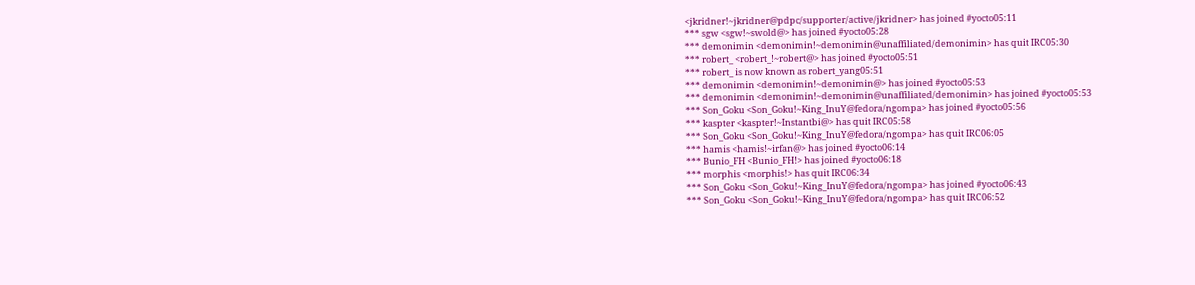<jkridner!~jkridner@pdpc/supporter/active/jkridner> has joined #yocto05:11
*** sgw <sgw!~swold@> has joined #yocto05:28
*** demonimin <demonimin!~demonimin@unaffiliated/demonimin> has quit IRC05:30
*** robert_ <robert_!~robert@> has joined #yocto05:51
*** robert_ is now known as robert_yang05:51
*** demonimin <demonimin!~demonimin@> has joined #yocto05:53
*** demonimin <demonimin!~demonimin@unaffiliated/demonimin> has joined #yocto05:53
*** Son_Goku <Son_Goku!~King_InuY@fedora/ngompa> has joined #yocto05:56
*** kaspter <kaspter!~Instantbi@> has quit IRC05:58
*** Son_Goku <Son_Goku!~King_InuY@fedora/ngompa> has quit IRC06:05
*** hamis <hamis!~irfan@> has joined #yocto06:14
*** Bunio_FH <Bunio_FH!> has joined #yocto06:18
*** morphis <morphis!> has quit IRC06:34
*** Son_Goku <Son_Goku!~King_InuY@fedora/ngompa> has joined #yocto06:43
*** Son_Goku <Son_Goku!~King_InuY@fedora/ngompa> has quit IRC06:52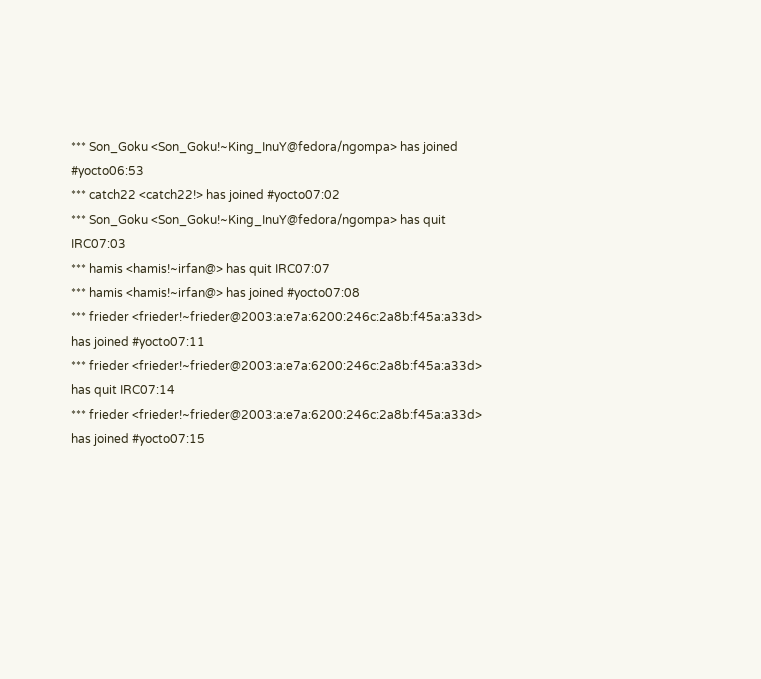*** Son_Goku <Son_Goku!~King_InuY@fedora/ngompa> has joined #yocto06:53
*** catch22 <catch22!> has joined #yocto07:02
*** Son_Goku <Son_Goku!~King_InuY@fedora/ngompa> has quit IRC07:03
*** hamis <hamis!~irfan@> has quit IRC07:07
*** hamis <hamis!~irfan@> has joined #yocto07:08
*** frieder <frieder!~frieder@2003:a:e7a:6200:246c:2a8b:f45a:a33d> has joined #yocto07:11
*** frieder <frieder!~frieder@2003:a:e7a:6200:246c:2a8b:f45a:a33d> has quit IRC07:14
*** frieder <frieder!~frieder@2003:a:e7a:6200:246c:2a8b:f45a:a33d> has joined #yocto07:15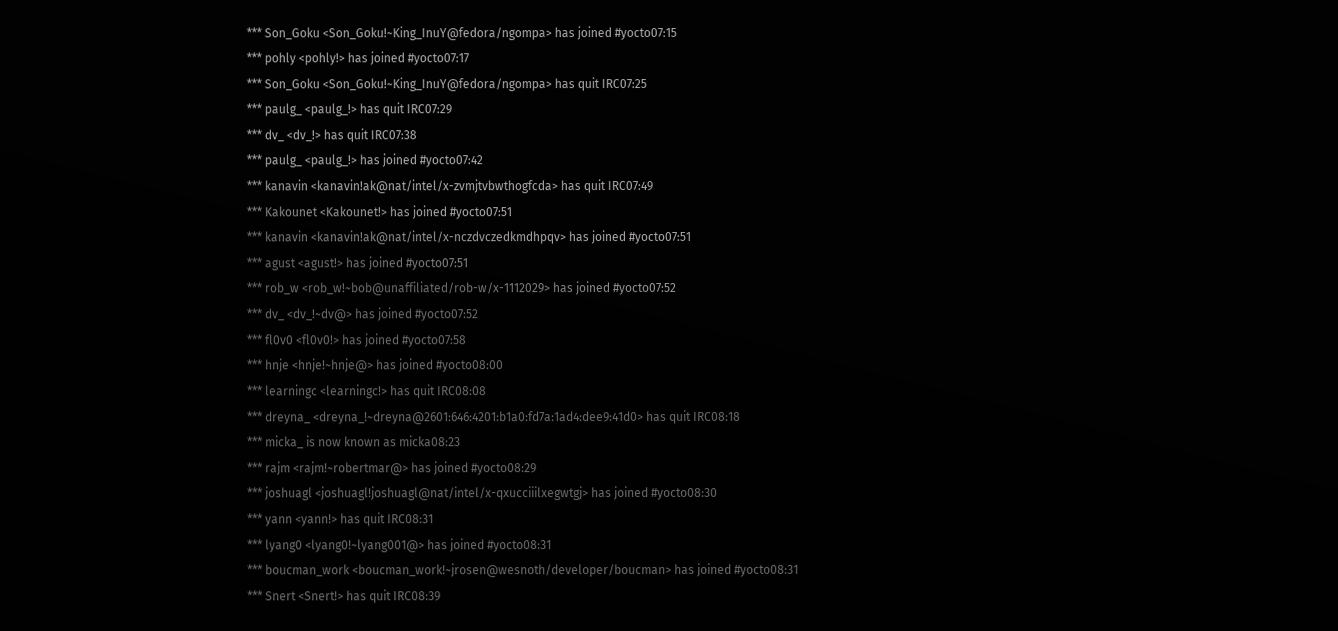*** Son_Goku <Son_Goku!~King_InuY@fedora/ngompa> has joined #yocto07:15
*** pohly <pohly!> has joined #yocto07:17
*** Son_Goku <Son_Goku!~King_InuY@fedora/ngompa> has quit IRC07:25
*** paulg_ <paulg_!> has quit IRC07:29
*** dv_ <dv_!> has quit IRC07:38
*** paulg_ <paulg_!> has joined #yocto07:42
*** kanavin <kanavin!ak@nat/intel/x-zvmjtvbwthogfcda> has quit IRC07:49
*** Kakounet <Kakounet!> has joined #yocto07:51
*** kanavin <kanavin!ak@nat/intel/x-nczdvczedkmdhpqv> has joined #yocto07:51
*** agust <agust!> has joined #yocto07:51
*** rob_w <rob_w!~bob@unaffiliated/rob-w/x-1112029> has joined #yocto07:52
*** dv_ <dv_!~dv@> has joined #yocto07:52
*** fl0v0 <fl0v0!> has joined #yocto07:58
*** hnje <hnje!~hnje@> has joined #yocto08:00
*** learningc <learningc!> has quit IRC08:08
*** dreyna_ <dreyna_!~dreyna@2601:646:4201:b1a0:fd7a:1ad4:dee9:41d0> has quit IRC08:18
*** micka_ is now known as micka08:23
*** rajm <rajm!~robertmar@> has joined #yocto08:29
*** joshuagl <joshuagl!joshuagl@nat/intel/x-qxucciiilxegwtgj> has joined #yocto08:30
*** yann <yann!> has quit IRC08:31
*** lyang0 <lyang0!~lyang001@> has joined #yocto08:31
*** boucman_work <boucman_work!~jrosen@wesnoth/developer/boucman> has joined #yocto08:31
*** Snert <Snert!> has quit IRC08:39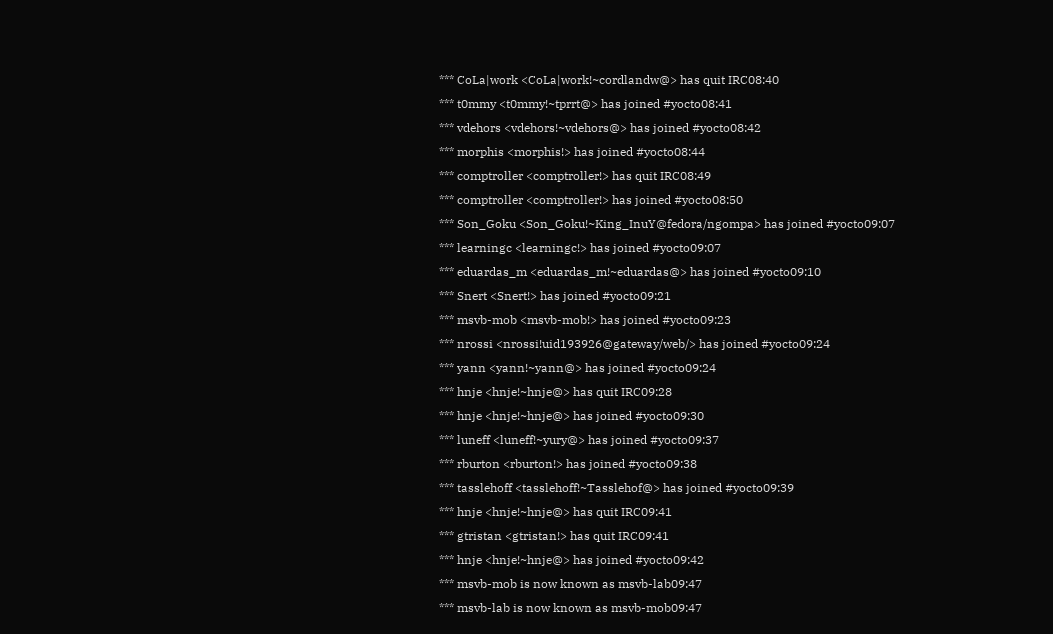*** CoLa|work <CoLa|work!~cordlandw@> has quit IRC08:40
*** t0mmy <t0mmy!~tprrt@> has joined #yocto08:41
*** vdehors <vdehors!~vdehors@> has joined #yocto08:42
*** morphis <morphis!> has joined #yocto08:44
*** comptroller <comptroller!> has quit IRC08:49
*** comptroller <comptroller!> has joined #yocto08:50
*** Son_Goku <Son_Goku!~King_InuY@fedora/ngompa> has joined #yocto09:07
*** learningc <learningc!> has joined #yocto09:07
*** eduardas_m <eduardas_m!~eduardas@> has joined #yocto09:10
*** Snert <Snert!> has joined #yocto09:21
*** msvb-mob <msvb-mob!> has joined #yocto09:23
*** nrossi <nrossi!uid193926@gateway/web/> has joined #yocto09:24
*** yann <yann!~yann@> has joined #yocto09:24
*** hnje <hnje!~hnje@> has quit IRC09:28
*** hnje <hnje!~hnje@> has joined #yocto09:30
*** luneff <luneff!~yury@> has joined #yocto09:37
*** rburton <rburton!> has joined #yocto09:38
*** tasslehoff <tasslehoff!~Tasslehof@> has joined #yocto09:39
*** hnje <hnje!~hnje@> has quit IRC09:41
*** gtristan <gtristan!> has quit IRC09:41
*** hnje <hnje!~hnje@> has joined #yocto09:42
*** msvb-mob is now known as msvb-lab09:47
*** msvb-lab is now known as msvb-mob09:47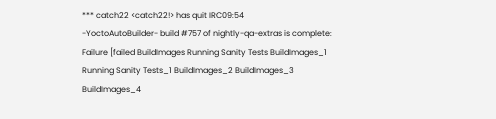*** catch22 <catch22!> has quit IRC09:54
-YoctoAutoBuilder- build #757 of nightly-qa-extras is complete: Failure [failed BuildImages Running Sanity Tests BuildImages_1 Running Sanity Tests_1 BuildImages_2 BuildImages_3 BuildImages_4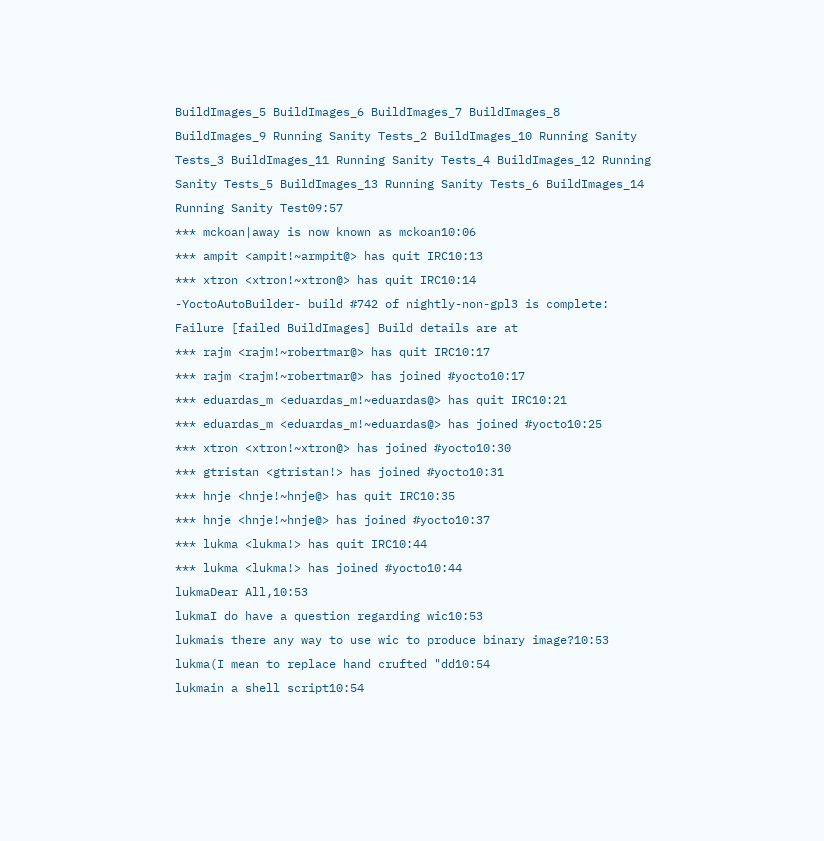BuildImages_5 BuildImages_6 BuildImages_7 BuildImages_8 BuildImages_9 Running Sanity Tests_2 BuildImages_10 Running Sanity Tests_3 BuildImages_11 Running Sanity Tests_4 BuildImages_12 Running Sanity Tests_5 BuildImages_13 Running Sanity Tests_6 BuildImages_14 Running Sanity Test09:57
*** mckoan|away is now known as mckoan10:06
*** ampit <ampit!~armpit@> has quit IRC10:13
*** xtron <xtron!~xtron@> has quit IRC10:14
-YoctoAutoBuilder- build #742 of nightly-non-gpl3 is complete: Failure [failed BuildImages] Build details are at
*** rajm <rajm!~robertmar@> has quit IRC10:17
*** rajm <rajm!~robertmar@> has joined #yocto10:17
*** eduardas_m <eduardas_m!~eduardas@> has quit IRC10:21
*** eduardas_m <eduardas_m!~eduardas@> has joined #yocto10:25
*** xtron <xtron!~xtron@> has joined #yocto10:30
*** gtristan <gtristan!> has joined #yocto10:31
*** hnje <hnje!~hnje@> has quit IRC10:35
*** hnje <hnje!~hnje@> has joined #yocto10:37
*** lukma <lukma!> has quit IRC10:44
*** lukma <lukma!> has joined #yocto10:44
lukmaDear All,10:53
lukmaI do have a question regarding wic10:53
lukmais there any way to use wic to produce binary image?10:53
lukma(I mean to replace hand crufted "dd10:54
lukmain a shell script10:54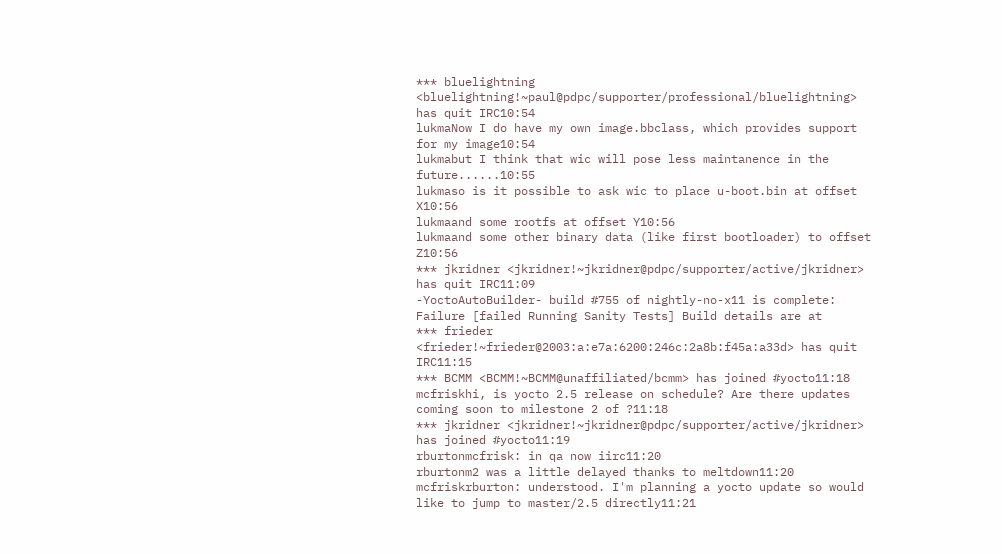*** bluelightning <bluelightning!~paul@pdpc/supporter/professional/bluelightning> has quit IRC10:54
lukmaNow I do have my own image.bbclass, which provides support for my image10:54
lukmabut I think that wic will pose less maintanence in the future......10:55
lukmaso is it possible to ask wic to place u-boot.bin at offset X10:56
lukmaand some rootfs at offset Y10:56
lukmaand some other binary data (like first bootloader) to offset Z10:56
*** jkridner <jkridner!~jkridner@pdpc/supporter/active/jkridner> has quit IRC11:09
-YoctoAutoBuilder- build #755 of nightly-no-x11 is complete: Failure [failed Running Sanity Tests] Build details are at
*** frieder <frieder!~frieder@2003:a:e7a:6200:246c:2a8b:f45a:a33d> has quit IRC11:15
*** BCMM <BCMM!~BCMM@unaffiliated/bcmm> has joined #yocto11:18
mcfriskhi, is yocto 2.5 release on schedule? Are there updates coming soon to milestone 2 of ?11:18
*** jkridner <jkridner!~jkridner@pdpc/supporter/active/jkridner> has joined #yocto11:19
rburtonmcfrisk: in qa now iirc11:20
rburtonm2 was a little delayed thanks to meltdown11:20
mcfriskrburton: understood. I'm planning a yocto update so would like to jump to master/2.5 directly11:21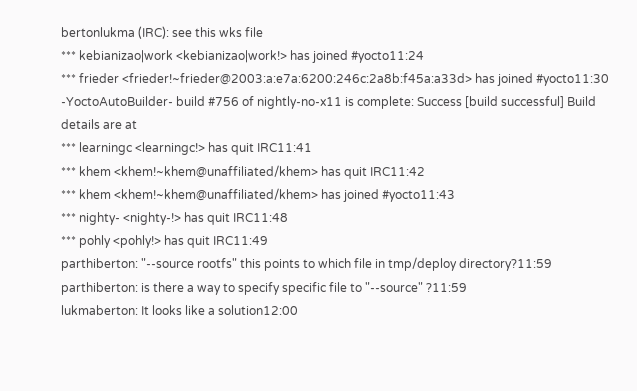bertonlukma (IRC): see this wks file
*** kebianizao|work <kebianizao|work!> has joined #yocto11:24
*** frieder <frieder!~frieder@2003:a:e7a:6200:246c:2a8b:f45a:a33d> has joined #yocto11:30
-YoctoAutoBuilder- build #756 of nightly-no-x11 is complete: Success [build successful] Build details are at
*** learningc <learningc!> has quit IRC11:41
*** khem <khem!~khem@unaffiliated/khem> has quit IRC11:42
*** khem <khem!~khem@unaffiliated/khem> has joined #yocto11:43
*** nighty- <nighty-!> has quit IRC11:48
*** pohly <pohly!> has quit IRC11:49
parthiberton: "--source rootfs" this points to which file in tmp/deploy directory?11:59
parthiberton: is there a way to specify specific file to "--source" ?11:59
lukmaberton: It looks like a solution12:00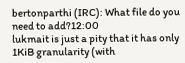bertonparthi (IRC): What file do you need to add?12:00
lukmait is just a pity that it has only 1KiB granularity (with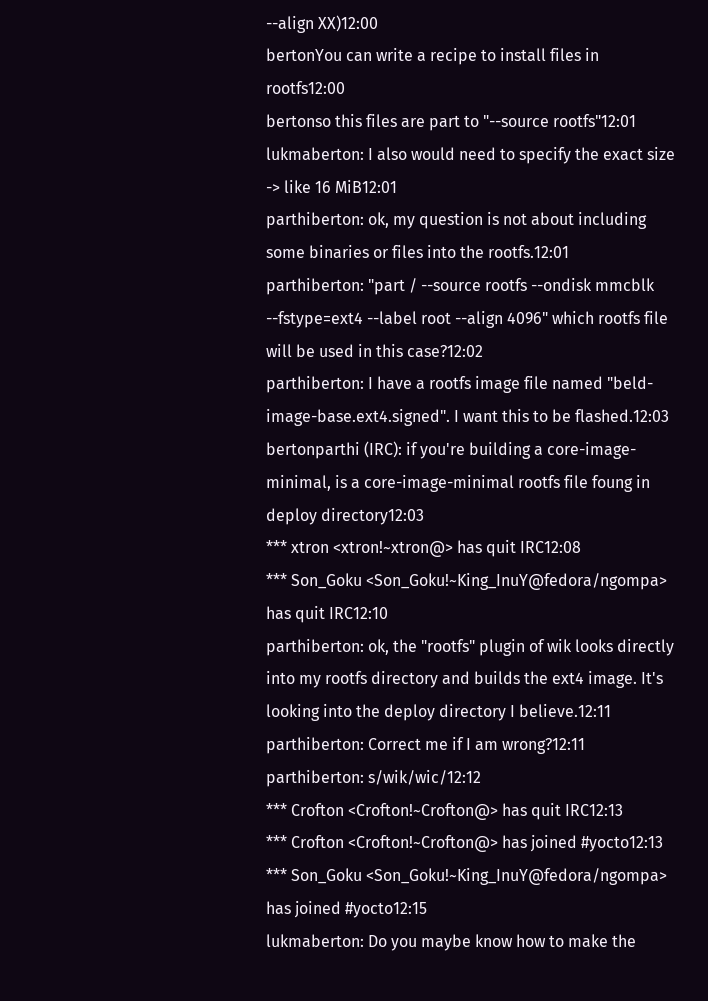--align XX)12:00
bertonYou can write a recipe to install files in rootfs12:00
bertonso this files are part to "--source rootfs"12:01
lukmaberton: I also would need to specify the exact size -> like 16 MiB12:01
parthiberton: ok, my question is not about including some binaries or files into the rootfs.12:01
parthiberton: "part / --source rootfs --ondisk mmcblk --fstype=ext4 --label root --align 4096" which rootfs file will be used in this case?12:02
parthiberton: I have a rootfs image file named "beld-image-base.ext4.signed". I want this to be flashed.12:03
bertonparthi (IRC): if you're building a core-image-minimal, is a core-image-minimal rootfs file foung in deploy directory12:03
*** xtron <xtron!~xtron@> has quit IRC12:08
*** Son_Goku <Son_Goku!~King_InuY@fedora/ngompa> has quit IRC12:10
parthiberton: ok, the "rootfs" plugin of wik looks directly into my rootfs directory and builds the ext4 image. It's looking into the deploy directory I believe.12:11
parthiberton: Correct me if I am wrong?12:11
parthiberton: s/wik/wic/12:12
*** Crofton <Crofton!~Crofton@> has quit IRC12:13
*** Crofton <Crofton!~Crofton@> has joined #yocto12:13
*** Son_Goku <Son_Goku!~King_InuY@fedora/ngompa> has joined #yocto12:15
lukmaberton: Do you maybe know how to make the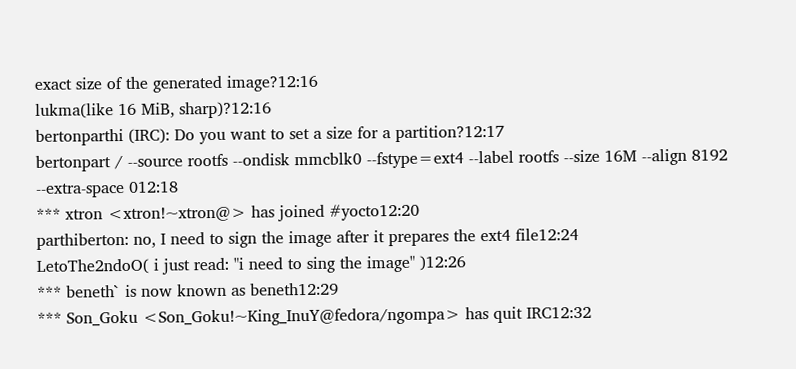exact size of the generated image?12:16
lukma(like 16 MiB, sharp)?12:16
bertonparthi (IRC): Do you want to set a size for a partition?12:17
bertonpart / --source rootfs --ondisk mmcblk0 --fstype=ext4 --label rootfs --size 16M --align 8192 --extra-space 012:18
*** xtron <xtron!~xtron@> has joined #yocto12:20
parthiberton: no, I need to sign the image after it prepares the ext4 file12:24
LetoThe2ndoO( i just read: "i need to sing the image" )12:26
*** beneth` is now known as beneth12:29
*** Son_Goku <Son_Goku!~King_InuY@fedora/ngompa> has quit IRC12:32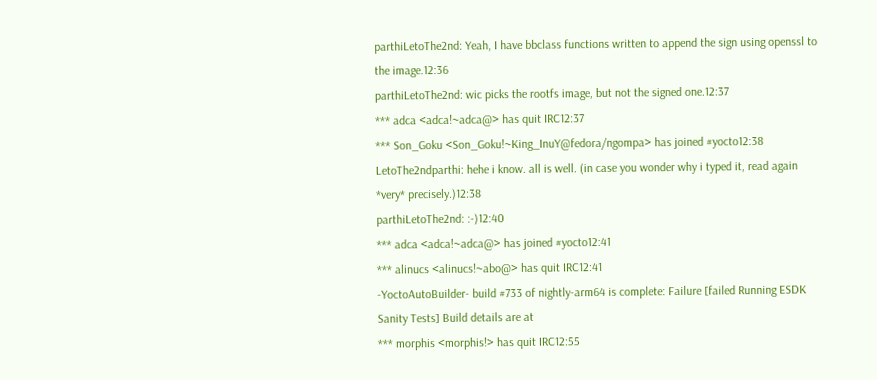parthiLetoThe2nd: Yeah, I have bbclass functions written to append the sign using openssl to the image.12:36
parthiLetoThe2nd: wic picks the rootfs image, but not the signed one.12:37
*** adca <adca!~adca@> has quit IRC12:37
*** Son_Goku <Son_Goku!~King_InuY@fedora/ngompa> has joined #yocto12:38
LetoThe2ndparthi: hehe i know. all is well. (in case you wonder why i typed it, read again *very* precisely.)12:38
parthiLetoThe2nd: :-)12:40
*** adca <adca!~adca@> has joined #yocto12:41
*** alinucs <alinucs!~abo@> has quit IRC12:41
-YoctoAutoBuilder- build #733 of nightly-arm64 is complete: Failure [failed Running ESDK Sanity Tests] Build details are at
*** morphis <morphis!> has quit IRC12:55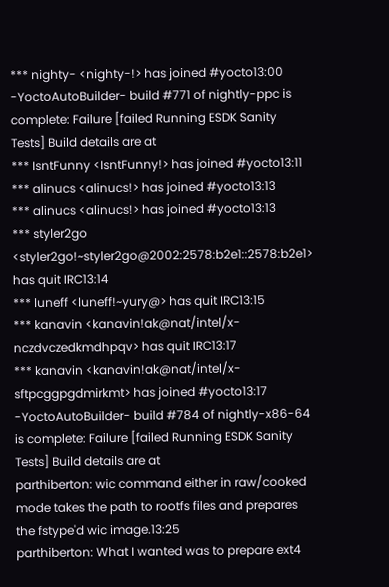*** nighty- <nighty-!> has joined #yocto13:00
-YoctoAutoBuilder- build #771 of nightly-ppc is complete: Failure [failed Running ESDK Sanity Tests] Build details are at
*** IsntFunny <IsntFunny!> has joined #yocto13:11
*** alinucs <alinucs!> has joined #yocto13:13
*** alinucs <alinucs!> has joined #yocto13:13
*** styler2go <styler2go!~styler2go@2002:2578:b2e1::2578:b2e1> has quit IRC13:14
*** luneff <luneff!~yury@> has quit IRC13:15
*** kanavin <kanavin!ak@nat/intel/x-nczdvczedkmdhpqv> has quit IRC13:17
*** kanavin <kanavin!ak@nat/intel/x-sftpcggpgdmirkmt> has joined #yocto13:17
-YoctoAutoBuilder- build #784 of nightly-x86-64 is complete: Failure [failed Running ESDK Sanity Tests] Build details are at
parthiberton: wic command either in raw/cooked mode takes the path to rootfs files and prepares the fstype'd wic image.13:25
parthiberton: What I wanted was to prepare ext4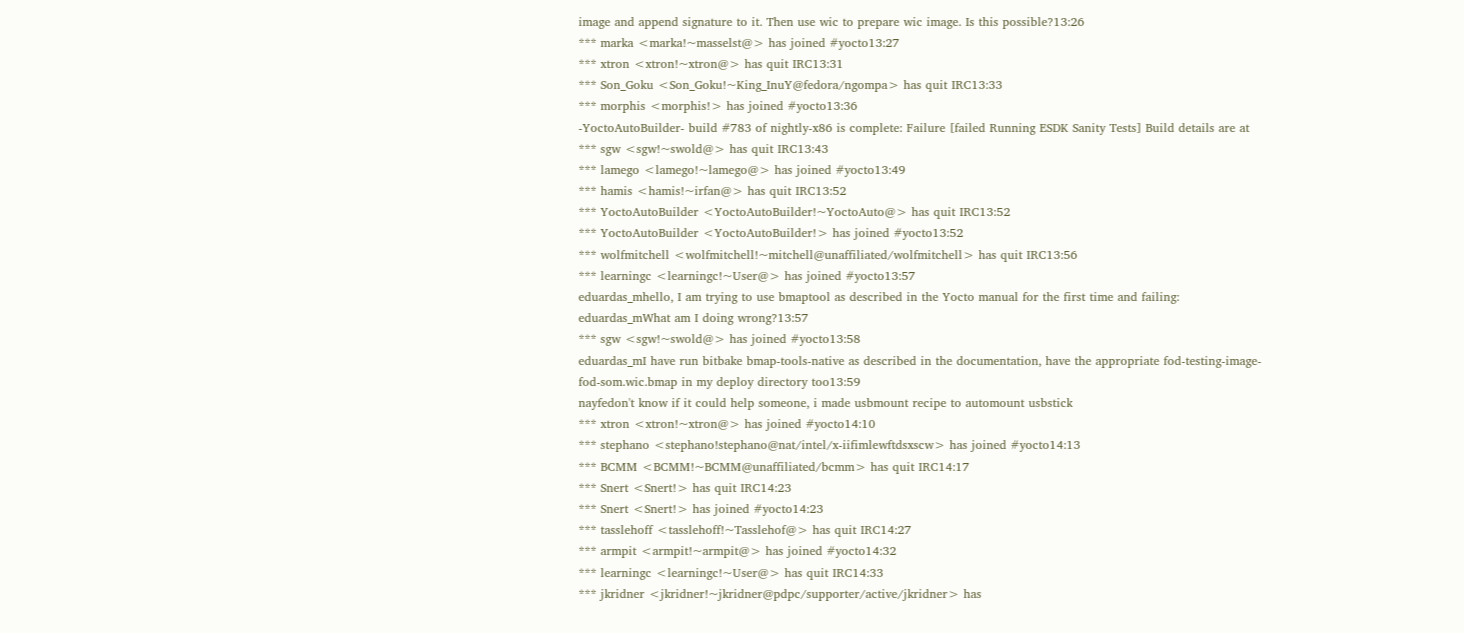image and append signature to it. Then use wic to prepare wic image. Is this possible?13:26
*** marka <marka!~masselst@> has joined #yocto13:27
*** xtron <xtron!~xtron@> has quit IRC13:31
*** Son_Goku <Son_Goku!~King_InuY@fedora/ngompa> has quit IRC13:33
*** morphis <morphis!> has joined #yocto13:36
-YoctoAutoBuilder- build #783 of nightly-x86 is complete: Failure [failed Running ESDK Sanity Tests] Build details are at
*** sgw <sgw!~swold@> has quit IRC13:43
*** lamego <lamego!~lamego@> has joined #yocto13:49
*** hamis <hamis!~irfan@> has quit IRC13:52
*** YoctoAutoBuilder <YoctoAutoBuilder!~YoctoAuto@> has quit IRC13:52
*** YoctoAutoBuilder <YoctoAutoBuilder!> has joined #yocto13:52
*** wolfmitchell <wolfmitchell!~mitchell@unaffiliated/wolfmitchell> has quit IRC13:56
*** learningc <learningc!~User@> has joined #yocto13:57
eduardas_mhello, I am trying to use bmaptool as described in the Yocto manual for the first time and failing:
eduardas_mWhat am I doing wrong?13:57
*** sgw <sgw!~swold@> has joined #yocto13:58
eduardas_mI have run bitbake bmap-tools-native as described in the documentation, have the appropriate fod-testing-image-fod-som.wic.bmap in my deploy directory too13:59
nayfedon't know if it could help someone, i made usbmount recipe to automount usbstick
*** xtron <xtron!~xtron@> has joined #yocto14:10
*** stephano <stephano!stephano@nat/intel/x-iifimlewftdsxscw> has joined #yocto14:13
*** BCMM <BCMM!~BCMM@unaffiliated/bcmm> has quit IRC14:17
*** Snert <Snert!> has quit IRC14:23
*** Snert <Snert!> has joined #yocto14:23
*** tasslehoff <tasslehoff!~Tasslehof@> has quit IRC14:27
*** armpit <armpit!~armpit@> has joined #yocto14:32
*** learningc <learningc!~User@> has quit IRC14:33
*** jkridner <jkridner!~jkridner@pdpc/supporter/active/jkridner> has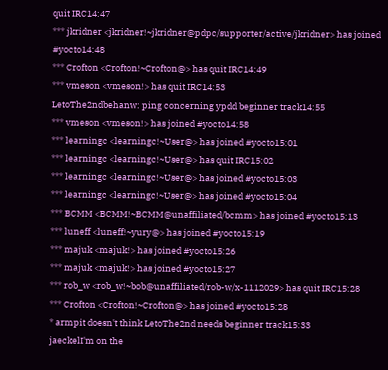quit IRC14:47
*** jkridner <jkridner!~jkridner@pdpc/supporter/active/jkridner> has joined #yocto14:48
*** Crofton <Crofton!~Crofton@> has quit IRC14:49
*** vmeson <vmeson!> has quit IRC14:53
LetoThe2ndbehanw: ping concerning ypdd beginner track14:55
*** vmeson <vmeson!> has joined #yocto14:58
*** learningc <learningc!~User@> has joined #yocto15:01
*** learningc <learningc!~User@> has quit IRC15:02
*** learningc <learningc!~User@> has joined #yocto15:03
*** learningc <learningc!~User@> has joined #yocto15:04
*** BCMM <BCMM!~BCMM@unaffiliated/bcmm> has joined #yocto15:13
*** luneff <luneff!~yury@> has joined #yocto15:19
*** majuk <majuk!> has joined #yocto15:26
*** majuk <majuk!> has joined #yocto15:27
*** rob_w <rob_w!~bob@unaffiliated/rob-w/x-1112029> has quit IRC15:28
*** Crofton <Crofton!~Crofton@> has joined #yocto15:28
* armpit doesn't think LetoThe2nd needs beginner track15:33
jaeckelI'm on the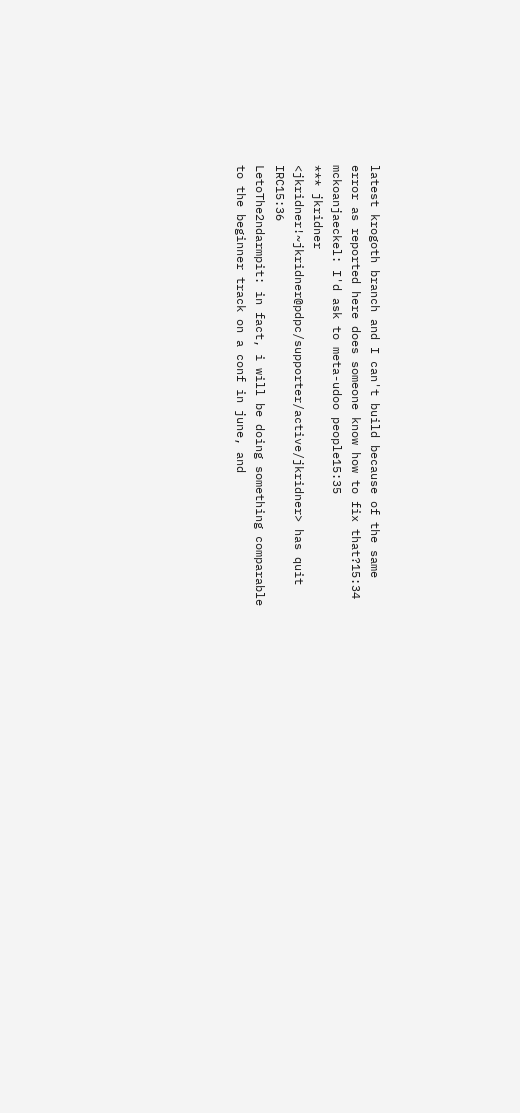latest krogoth branch and I can't build because of the same error as reported here does someone know how to fix that?15:34
mckoanjaeckel: I'd ask to meta-udoo people15:35
*** jkridner <jkridner!~jkridner@pdpc/supporter/active/jkridner> has quit IRC15:36
LetoThe2ndarmpit: in fact, i will be doing something comparable to the beginner track on a conf in june, and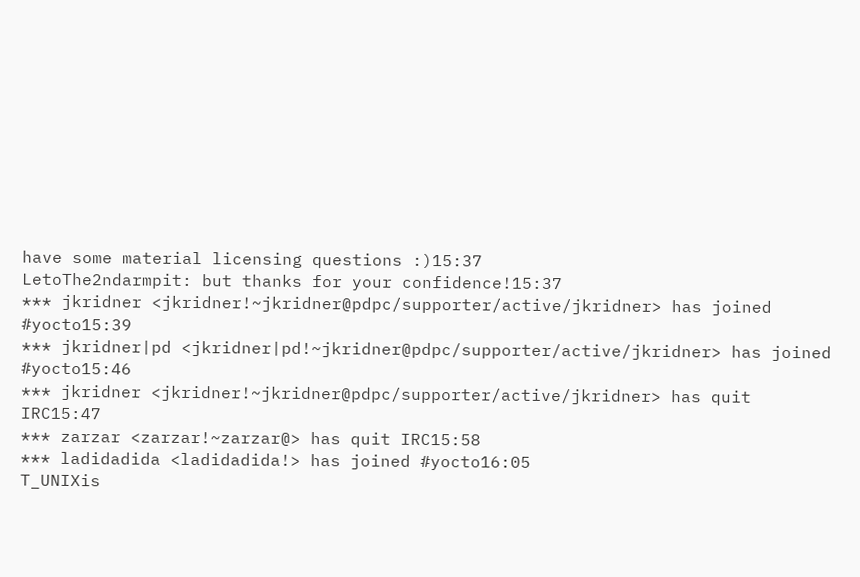have some material licensing questions :)15:37
LetoThe2ndarmpit: but thanks for your confidence!15:37
*** jkridner <jkridner!~jkridner@pdpc/supporter/active/jkridner> has joined #yocto15:39
*** jkridner|pd <jkridner|pd!~jkridner@pdpc/supporter/active/jkridner> has joined #yocto15:46
*** jkridner <jkridner!~jkridner@pdpc/supporter/active/jkridner> has quit IRC15:47
*** zarzar <zarzar!~zarzar@> has quit IRC15:58
*** ladidadida <ladidadida!> has joined #yocto16:05
T_UNIXis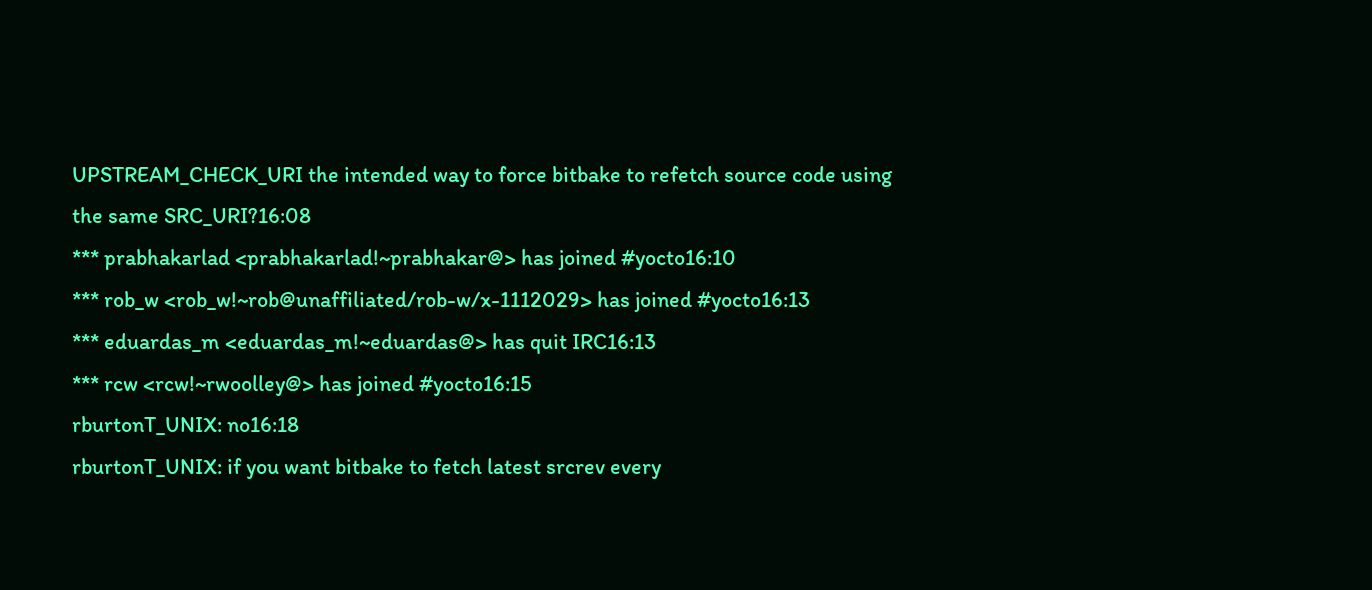UPSTREAM_CHECK_URI the intended way to force bitbake to refetch source code using the same SRC_URI?16:08
*** prabhakarlad <prabhakarlad!~prabhakar@> has joined #yocto16:10
*** rob_w <rob_w!~rob@unaffiliated/rob-w/x-1112029> has joined #yocto16:13
*** eduardas_m <eduardas_m!~eduardas@> has quit IRC16:13
*** rcw <rcw!~rwoolley@> has joined #yocto16:15
rburtonT_UNIX: no16:18
rburtonT_UNIX: if you want bitbake to fetch latest srcrev every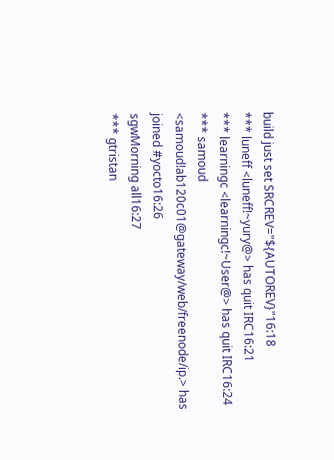build just set SRCREV="${AUTOREV}"16:18
*** luneff <luneff!~yury@> has quit IRC16:21
*** learningc <learningc!~User@> has quit IRC16:24
*** samoud <samoud!ab120c01@gateway/web/freenode/ip.> has joined #yocto16:26
sgwMorning all16:27
*** gtristan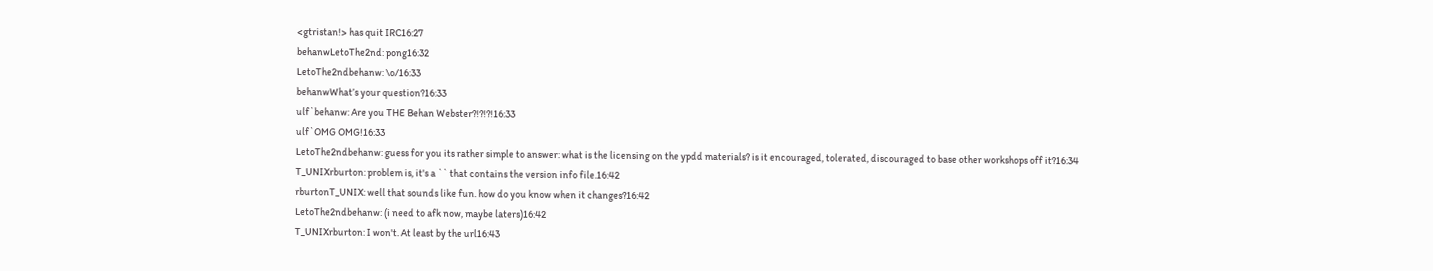<gtristan!> has quit IRC16:27
behanwLetoThe2nd: pong16:32
LetoThe2ndbehanw: \o/16:33
behanwWhat’s your question?16:33
ulf`behanw: Are you THE Behan Webster?!?!?!16:33
ulf`OMG OMG!16:33
LetoThe2ndbehanw: guess for you its rather simple to answer: what is the licensing on the ypdd materials? is it encouraged, tolerated, discouraged to base other workshops off it?16:34
T_UNIXrburton: problem is, it's a `` that contains the version info file.16:42
rburtonT_UNIX: well that sounds like fun. how do you know when it changes?16:42
LetoThe2ndbehanw: (i need to afk now, maybe laters)16:42
T_UNIXrburton: I won't. At least by the url16:43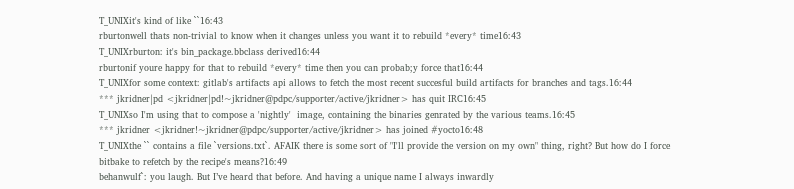T_UNIXit's kind of like ``16:43
rburtonwell thats non-trivial to know when it changes unless you want it to rebuild *every* time16:43
T_UNIXrburton: it's bin_package.bbclass derived16:44
rburtonif youre happy for that to rebuild *every* time then you can probab;y force that16:44
T_UNIXfor some context: gitlab's artifacts api allows to fetch the most recent succesful build artifacts for branches and tags.16:44
*** jkridner|pd <jkridner|pd!~jkridner@pdpc/supporter/active/jkridner> has quit IRC16:45
T_UNIXso I'm using that to compose a 'nightly'  image, containing the binaries genrated by the various teams.16:45
*** jkridner <jkridner!~jkridner@pdpc/supporter/active/jkridner> has joined #yocto16:48
T_UNIXthe `` contains a file `versions.txt`. AFAIK there is some sort of "I'll provide the version on my own" thing, right? But how do I force bitbake to refetch by the recipe's means?16:49
behanwulf`: you laugh. But I’ve heard that before. And having a unique name I always inwardly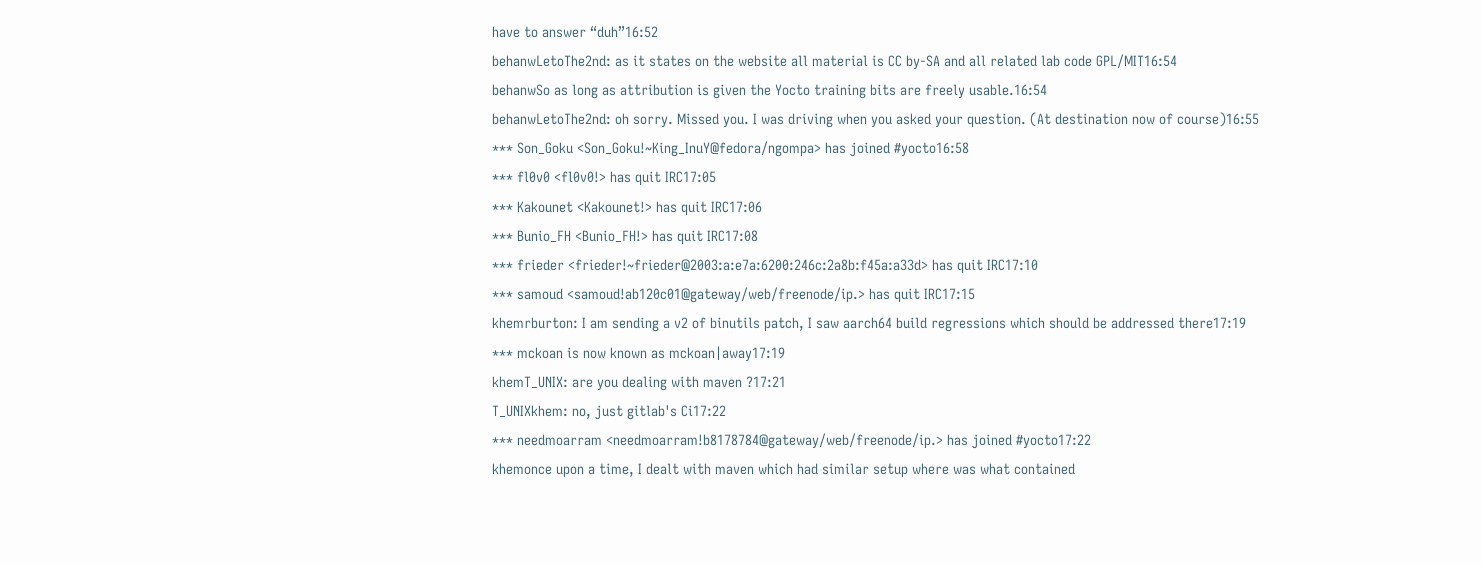have to answer “duh”16:52
behanwLetoThe2nd: as it states on the website all material is CC by-SA and all related lab code GPL/MIT16:54
behanwSo as long as attribution is given the Yocto training bits are freely usable.16:54
behanwLetoThe2nd: oh sorry. Missed you. I was driving when you asked your question. (At destination now of course)16:55
*** Son_Goku <Son_Goku!~King_InuY@fedora/ngompa> has joined #yocto16:58
*** fl0v0 <fl0v0!> has quit IRC17:05
*** Kakounet <Kakounet!> has quit IRC17:06
*** Bunio_FH <Bunio_FH!> has quit IRC17:08
*** frieder <frieder!~frieder@2003:a:e7a:6200:246c:2a8b:f45a:a33d> has quit IRC17:10
*** samoud <samoud!ab120c01@gateway/web/freenode/ip.> has quit IRC17:15
khemrburton: I am sending a v2 of binutils patch, I saw aarch64 build regressions which should be addressed there17:19
*** mckoan is now known as mckoan|away17:19
khemT_UNIX: are you dealing with maven ?17:21
T_UNIXkhem: no, just gitlab's Ci17:22
*** needmoarram <needmoarram!b8178784@gateway/web/freenode/ip.> has joined #yocto17:22
khemonce upon a time, I dealt with maven which had similar setup where was what contained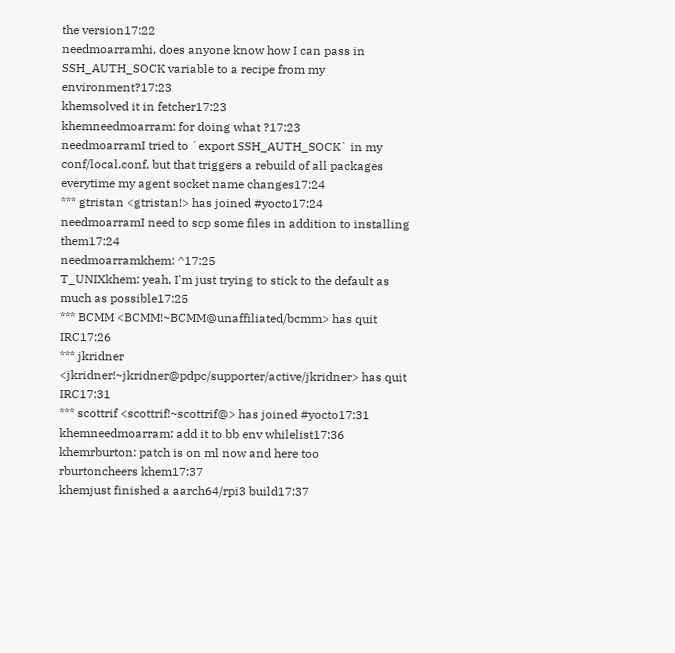the version17:22
needmoarramhi, does anyone know how I can pass in SSH_AUTH_SOCK variable to a recipe from my environment?17:23
khemsolved it in fetcher17:23
khemneedmoarram: for doing what ?17:23
needmoarramI tried to `export SSH_AUTH_SOCK` in my conf/local.conf, but that triggers a rebuild of all packages everytime my agent socket name changes17:24
*** gtristan <gtristan!> has joined #yocto17:24
needmoarramI need to scp some files in addition to installing them17:24
needmoarramkhem: ^17:25
T_UNIXkhem: yeah, I'm just trying to stick to the default as much as possible17:25
*** BCMM <BCMM!~BCMM@unaffiliated/bcmm> has quit IRC17:26
*** jkridner <jkridner!~jkridner@pdpc/supporter/active/jkridner> has quit IRC17:31
*** scottrif <scottrif!~scottrif@> has joined #yocto17:31
khemneedmoarram: add it to bb env whilelist17:36
khemrburton: patch is on ml now and here too
rburtoncheers khem17:37
khemjust finished a aarch64/rpi3 build17:37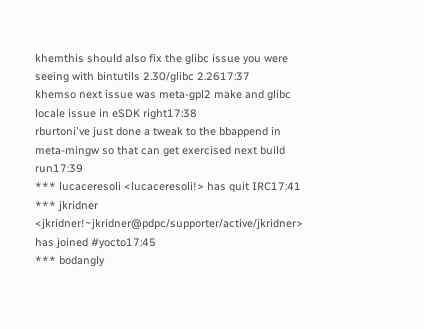khemthis should also fix the glibc issue you were seeing with bintutils 2.30/glibc 2.2617:37
khemso next issue was meta-gpl2 make and glibc locale issue in eSDK right17:38
rburtoni've just done a tweak to the bbappend in meta-mingw so that can get exercised next build run17:39
*** lucaceresoli <lucaceresoli!> has quit IRC17:41
*** jkridner <jkridner!~jkridner@pdpc/supporter/active/jkridner> has joined #yocto17:45
*** bodangly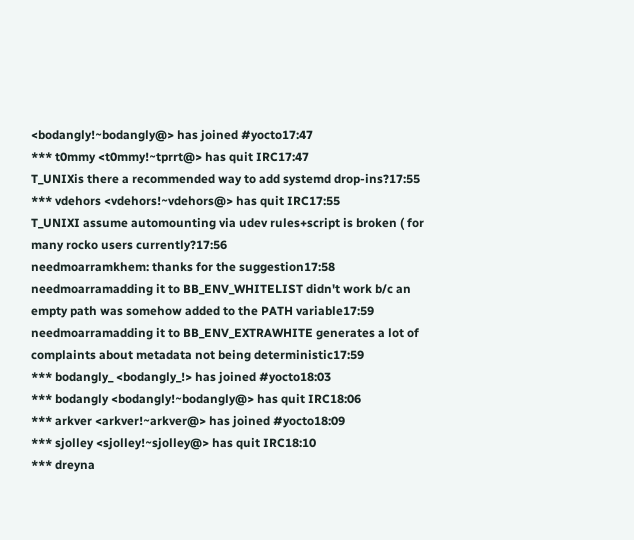<bodangly!~bodangly@> has joined #yocto17:47
*** t0mmy <t0mmy!~tprrt@> has quit IRC17:47
T_UNIXis there a recommended way to add systemd drop-ins?17:55
*** vdehors <vdehors!~vdehors@> has quit IRC17:55
T_UNIXI assume automounting via udev rules+script is broken ( for many rocko users currently?17:56
needmoarramkhem: thanks for the suggestion17:58
needmoarramadding it to BB_ENV_WHITELIST didn't work b/c an empty path was somehow added to the PATH variable17:59
needmoarramadding it to BB_ENV_EXTRAWHITE generates a lot of complaints about metadata not being deterministic17:59
*** bodangly_ <bodangly_!> has joined #yocto18:03
*** bodangly <bodangly!~bodangly@> has quit IRC18:06
*** arkver <arkver!~arkver@> has joined #yocto18:09
*** sjolley <sjolley!~sjolley@> has quit IRC18:10
*** dreyna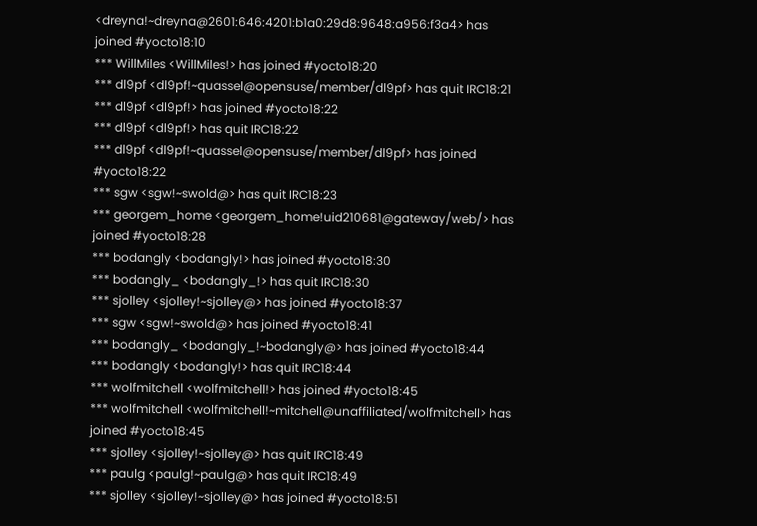<dreyna!~dreyna@2601:646:4201:b1a0:29d8:9648:a956:f3a4> has joined #yocto18:10
*** WillMiles <WillMiles!> has joined #yocto18:20
*** dl9pf <dl9pf!~quassel@opensuse/member/dl9pf> has quit IRC18:21
*** dl9pf <dl9pf!> has joined #yocto18:22
*** dl9pf <dl9pf!> has quit IRC18:22
*** dl9pf <dl9pf!~quassel@opensuse/member/dl9pf> has joined #yocto18:22
*** sgw <sgw!~swold@> has quit IRC18:23
*** georgem_home <georgem_home!uid210681@gateway/web/> has joined #yocto18:28
*** bodangly <bodangly!> has joined #yocto18:30
*** bodangly_ <bodangly_!> has quit IRC18:30
*** sjolley <sjolley!~sjolley@> has joined #yocto18:37
*** sgw <sgw!~swold@> has joined #yocto18:41
*** bodangly_ <bodangly_!~bodangly@> has joined #yocto18:44
*** bodangly <bodangly!> has quit IRC18:44
*** wolfmitchell <wolfmitchell!> has joined #yocto18:45
*** wolfmitchell <wolfmitchell!~mitchell@unaffiliated/wolfmitchell> has joined #yocto18:45
*** sjolley <sjolley!~sjolley@> has quit IRC18:49
*** paulg <paulg!~paulg@> has quit IRC18:49
*** sjolley <sjolley!~sjolley@> has joined #yocto18:51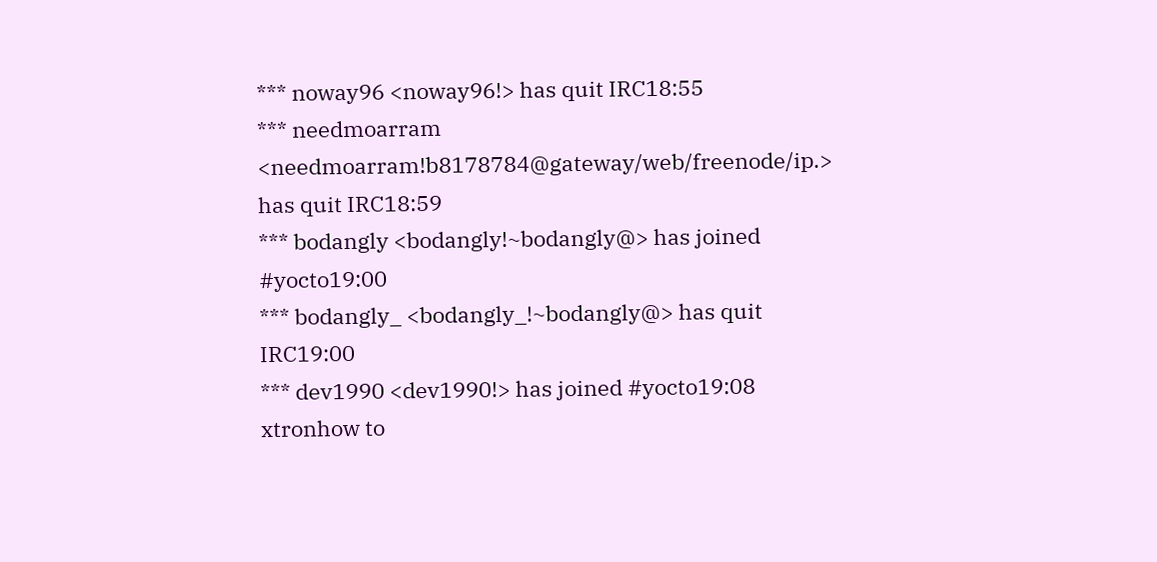*** noway96 <noway96!> has quit IRC18:55
*** needmoarram <needmoarram!b8178784@gateway/web/freenode/ip.> has quit IRC18:59
*** bodangly <bodangly!~bodangly@> has joined #yocto19:00
*** bodangly_ <bodangly_!~bodangly@> has quit IRC19:00
*** dev1990 <dev1990!> has joined #yocto19:08
xtronhow to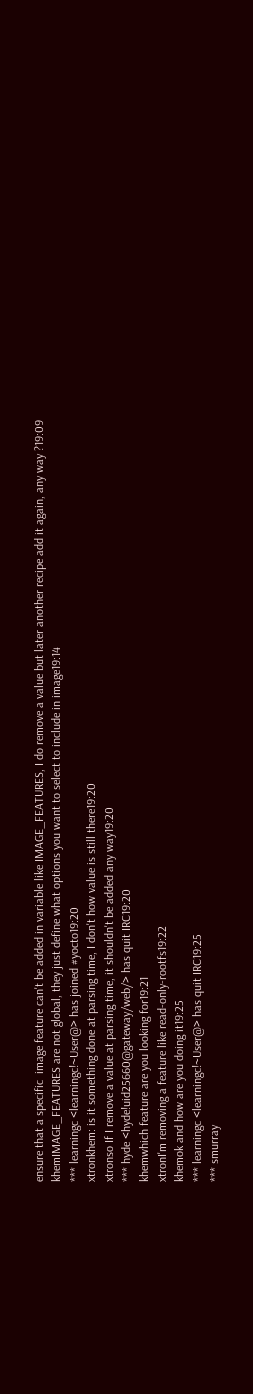ensure that a specific  image feature can't be added in variable like IMAGE_FEATURES, I do remove a value but later another recipe add it again, any way ?19:09
khemIMAGE_FEATURES are not global, they just define what options you want to select to include in image19:14
*** learningc <learningc!~User@> has joined #yocto19:20
xtronkhem: is it something done at parsing time, I don't how value is still there19:20
xtronso If I remove a value at parsing time, it shouldn't be added any way19:20
*** hyde <hyde!uid25660@gateway/web/> has quit IRC19:20
khemwhich feature are you looking for19:21
xtronI'm removing a feature like read-only-rootfs19:22
khemok and how are you doing it19:25
*** learningc <learningc!~User@> has quit IRC19:25
*** smurray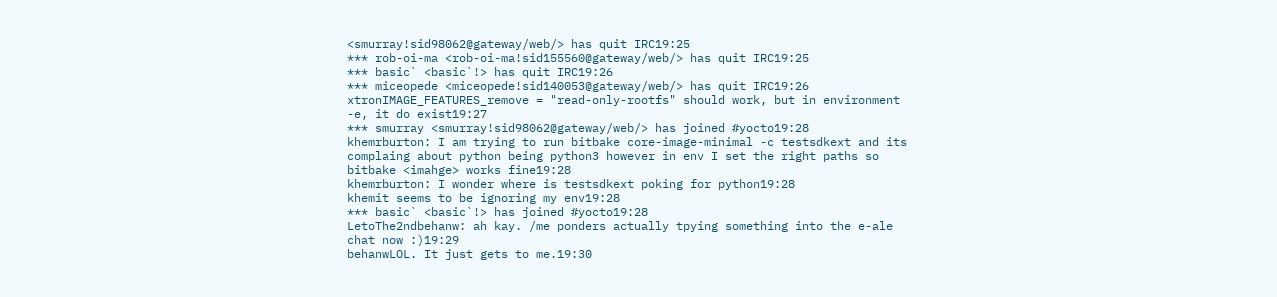<smurray!sid98062@gateway/web/> has quit IRC19:25
*** rob-oi-ma <rob-oi-ma!sid155560@gateway/web/> has quit IRC19:25
*** basic` <basic`!> has quit IRC19:26
*** miceopede <miceopede!sid140053@gateway/web/> has quit IRC19:26
xtronIMAGE_FEATURES_remove = "read-only-rootfs" should work, but in environment -e, it do exist19:27
*** smurray <smurray!sid98062@gateway/web/> has joined #yocto19:28
khemrburton: I am trying to run bitbake core-image-minimal -c testsdkext and its complaing about python being python3 however in env I set the right paths so bitbake <imahge> works fine19:28
khemrburton: I wonder where is testsdkext poking for python19:28
khemit seems to be ignoring my env19:28
*** basic` <basic`!> has joined #yocto19:28
LetoThe2ndbehanw: ah kay. /me ponders actually tpying something into the e-ale chat now :)19:29
behanwLOL. It just gets to me.19:30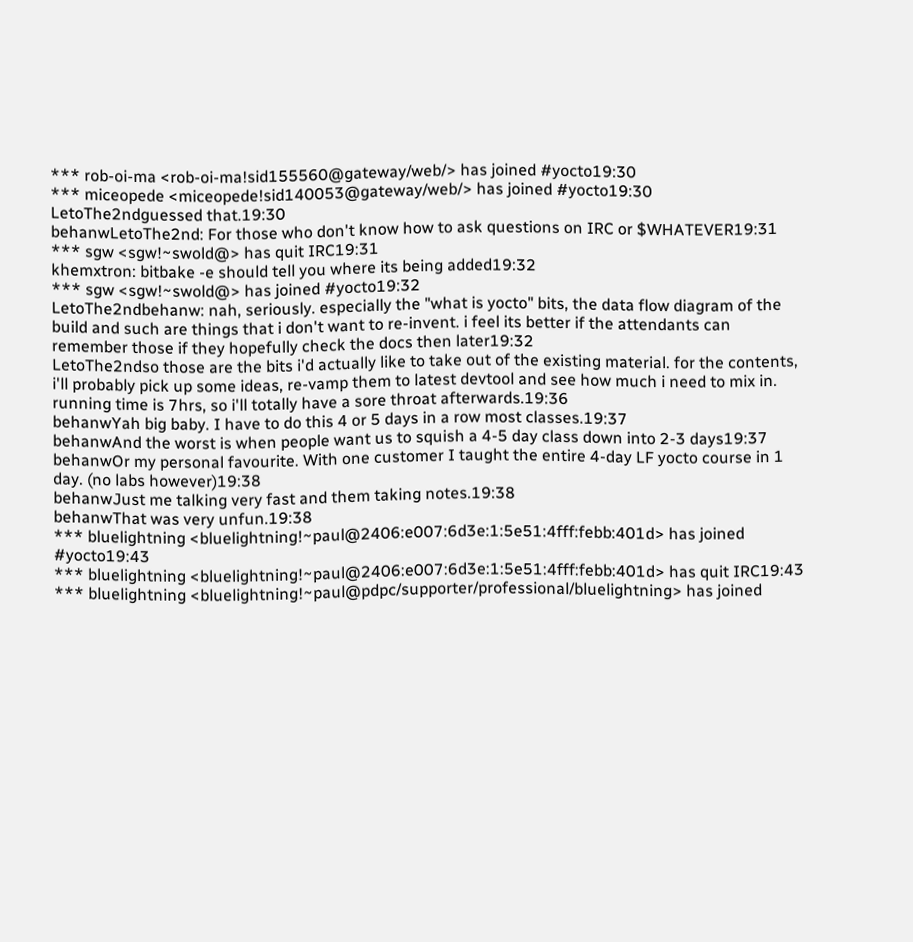*** rob-oi-ma <rob-oi-ma!sid155560@gateway/web/> has joined #yocto19:30
*** miceopede <miceopede!sid140053@gateway/web/> has joined #yocto19:30
LetoThe2ndguessed that.19:30
behanwLetoThe2nd: For those who don't know how to ask questions on IRC or $WHATEVER19:31
*** sgw <sgw!~swold@> has quit IRC19:31
khemxtron: bitbake -e should tell you where its being added19:32
*** sgw <sgw!~swold@> has joined #yocto19:32
LetoThe2ndbehanw: nah, seriously. especially the "what is yocto" bits, the data flow diagram of the build and such are things that i don't want to re-invent. i feel its better if the attendants can remember those if they hopefully check the docs then later19:32
LetoThe2ndso those are the bits i'd actually like to take out of the existing material. for the contents, i'll probably pick up some ideas, re-vamp them to latest devtool and see how much i need to mix in. running time is 7hrs, so i'll totally have a sore throat afterwards.19:36
behanwYah big baby. I have to do this 4 or 5 days in a row most classes.19:37
behanwAnd the worst is when people want us to squish a 4-5 day class down into 2-3 days19:37
behanwOr my personal favourite. With one customer I taught the entire 4-day LF yocto course in 1 day. (no labs however)19:38
behanwJust me talking very fast and them taking notes.19:38
behanwThat was very unfun.19:38
*** bluelightning <bluelightning!~paul@2406:e007:6d3e:1:5e51:4fff:febb:401d> has joined #yocto19:43
*** bluelightning <bluelightning!~paul@2406:e007:6d3e:1:5e51:4fff:febb:401d> has quit IRC19:43
*** bluelightning <bluelightning!~paul@pdpc/supporter/professional/bluelightning> has joined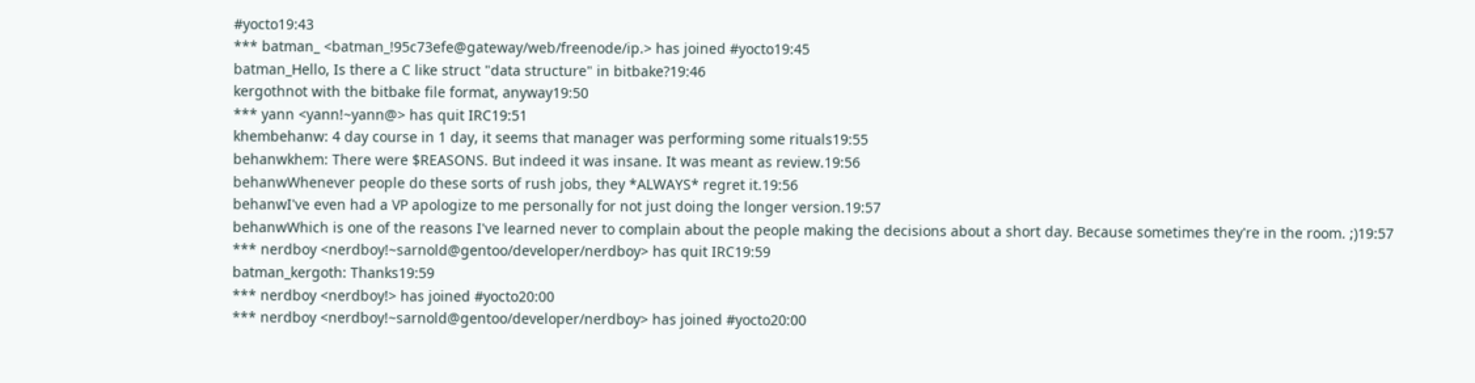#yocto19:43
*** batman_ <batman_!95c73efe@gateway/web/freenode/ip.> has joined #yocto19:45
batman_Hello, Is there a C like struct "data structure" in bitbake?19:46
kergothnot with the bitbake file format, anyway19:50
*** yann <yann!~yann@> has quit IRC19:51
khembehanw: 4 day course in 1 day, it seems that manager was performing some rituals19:55
behanwkhem: There were $REASONS. But indeed it was insane. It was meant as review.19:56
behanwWhenever people do these sorts of rush jobs, they *ALWAYS* regret it.19:56
behanwI've even had a VP apologize to me personally for not just doing the longer version.19:57
behanwWhich is one of the reasons I've learned never to complain about the people making the decisions about a short day. Because sometimes they're in the room. ;)19:57
*** nerdboy <nerdboy!~sarnold@gentoo/developer/nerdboy> has quit IRC19:59
batman_kergoth: Thanks19:59
*** nerdboy <nerdboy!> has joined #yocto20:00
*** nerdboy <nerdboy!~sarnold@gentoo/developer/nerdboy> has joined #yocto20:00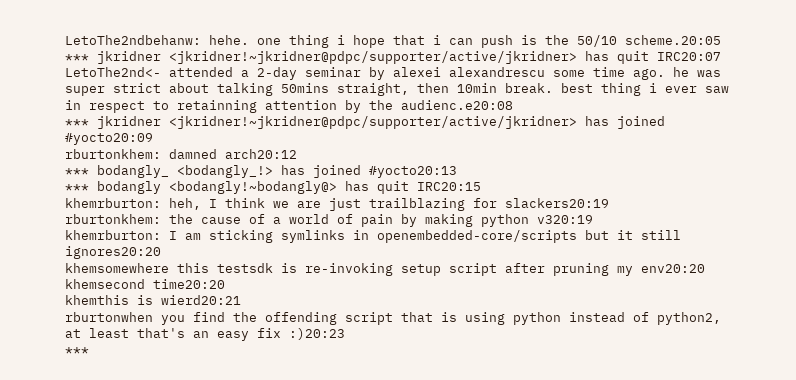LetoThe2ndbehanw: hehe. one thing i hope that i can push is the 50/10 scheme.20:05
*** jkridner <jkridner!~jkridner@pdpc/supporter/active/jkridner> has quit IRC20:07
LetoThe2nd<- attended a 2-day seminar by alexei alexandrescu some time ago. he was super strict about talking 50mins straight, then 10min break. best thing i ever saw in respect to retainning attention by the audienc.e20:08
*** jkridner <jkridner!~jkridner@pdpc/supporter/active/jkridner> has joined #yocto20:09
rburtonkhem: damned arch20:12
*** bodangly_ <bodangly_!> has joined #yocto20:13
*** bodangly <bodangly!~bodangly@> has quit IRC20:15
khemrburton: heh, I think we are just trailblazing for slackers20:19
rburtonkhem: the cause of a world of pain by making python v320:19
khemrburton: I am sticking symlinks in openembedded-core/scripts but it still ignores20:20
khemsomewhere this testsdk is re-invoking setup script after pruning my env20:20
khemsecond time20:20
khemthis is wierd20:21
rburtonwhen you find the offending script that is using python instead of python2, at least that's an easy fix :)20:23
***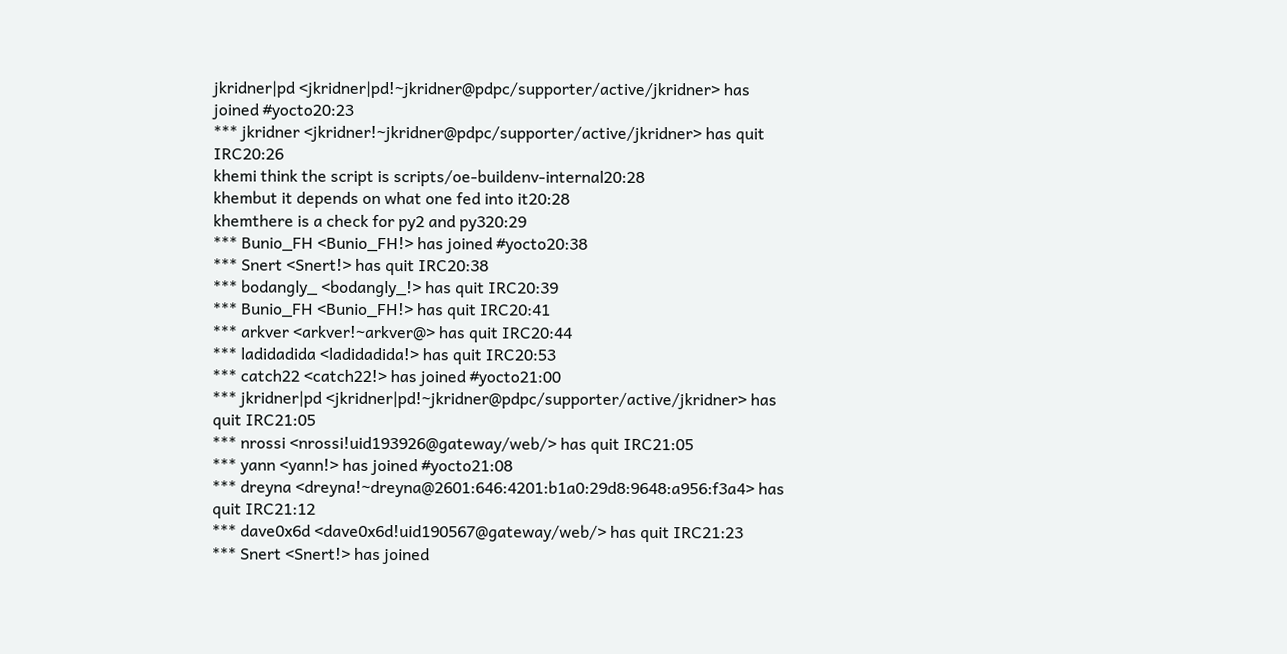jkridner|pd <jkridner|pd!~jkridner@pdpc/supporter/active/jkridner> has joined #yocto20:23
*** jkridner <jkridner!~jkridner@pdpc/supporter/active/jkridner> has quit IRC20:26
khemi think the script is scripts/oe-buildenv-internal20:28
khembut it depends on what one fed into it20:28
khemthere is a check for py2 and py320:29
*** Bunio_FH <Bunio_FH!> has joined #yocto20:38
*** Snert <Snert!> has quit IRC20:38
*** bodangly_ <bodangly_!> has quit IRC20:39
*** Bunio_FH <Bunio_FH!> has quit IRC20:41
*** arkver <arkver!~arkver@> has quit IRC20:44
*** ladidadida <ladidadida!> has quit IRC20:53
*** catch22 <catch22!> has joined #yocto21:00
*** jkridner|pd <jkridner|pd!~jkridner@pdpc/supporter/active/jkridner> has quit IRC21:05
*** nrossi <nrossi!uid193926@gateway/web/> has quit IRC21:05
*** yann <yann!> has joined #yocto21:08
*** dreyna <dreyna!~dreyna@2601:646:4201:b1a0:29d8:9648:a956:f3a4> has quit IRC21:12
*** dave0x6d <dave0x6d!uid190567@gateway/web/> has quit IRC21:23
*** Snert <Snert!> has joined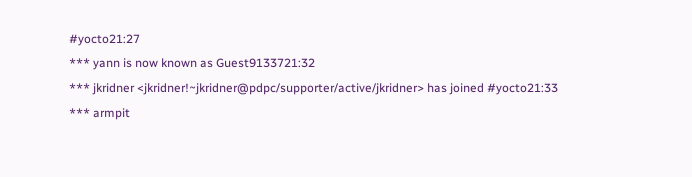#yocto21:27
*** yann is now known as Guest9133721:32
*** jkridner <jkridner!~jkridner@pdpc/supporter/active/jkridner> has joined #yocto21:33
*** armpit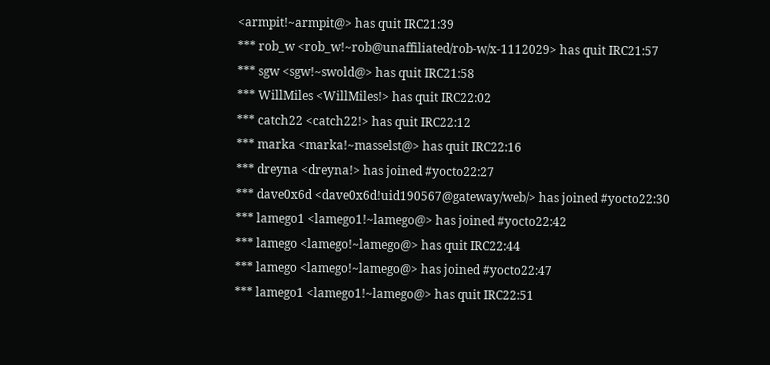<armpit!~armpit@> has quit IRC21:39
*** rob_w <rob_w!~rob@unaffiliated/rob-w/x-1112029> has quit IRC21:57
*** sgw <sgw!~swold@> has quit IRC21:58
*** WillMiles <WillMiles!> has quit IRC22:02
*** catch22 <catch22!> has quit IRC22:12
*** marka <marka!~masselst@> has quit IRC22:16
*** dreyna <dreyna!> has joined #yocto22:27
*** dave0x6d <dave0x6d!uid190567@gateway/web/> has joined #yocto22:30
*** lamego1 <lamego1!~lamego@> has joined #yocto22:42
*** lamego <lamego!~lamego@> has quit IRC22:44
*** lamego <lamego!~lamego@> has joined #yocto22:47
*** lamego1 <lamego1!~lamego@> has quit IRC22:51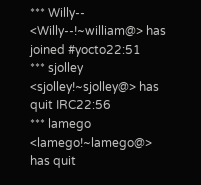*** Willy-- <Willy--!~william@> has joined #yocto22:51
*** sjolley <sjolley!~sjolley@> has quit IRC22:56
*** lamego <lamego!~lamego@> has quit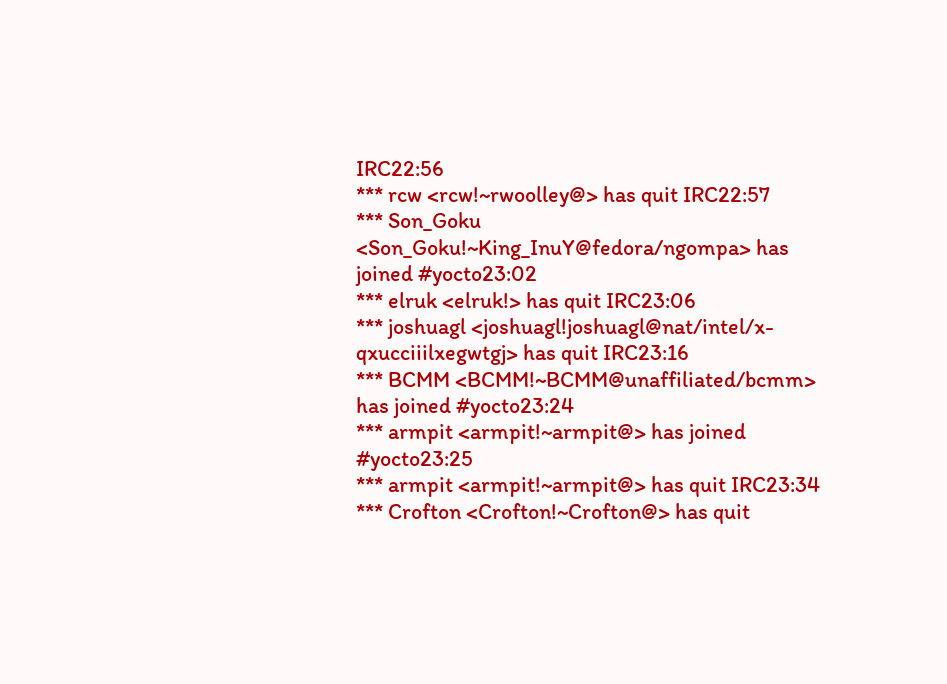IRC22:56
*** rcw <rcw!~rwoolley@> has quit IRC22:57
*** Son_Goku <Son_Goku!~King_InuY@fedora/ngompa> has joined #yocto23:02
*** elruk <elruk!> has quit IRC23:06
*** joshuagl <joshuagl!joshuagl@nat/intel/x-qxucciiilxegwtgj> has quit IRC23:16
*** BCMM <BCMM!~BCMM@unaffiliated/bcmm> has joined #yocto23:24
*** armpit <armpit!~armpit@> has joined #yocto23:25
*** armpit <armpit!~armpit@> has quit IRC23:34
*** Crofton <Crofton!~Crofton@> has quit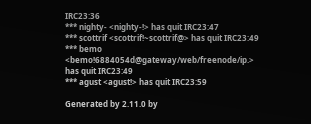IRC23:36
*** nighty- <nighty-!> has quit IRC23:47
*** scottrif <scottrif!~scottrif@> has quit IRC23:49
*** bemo <bemo!6884054d@gateway/web/freenode/ip.> has quit IRC23:49
*** agust <agust!> has quit IRC23:59

Generated by 2.11.0 by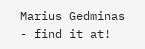Marius Gedminas - find it at!